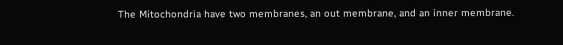The Mitochondria have two membranes, an out membrane, and an inner membrane.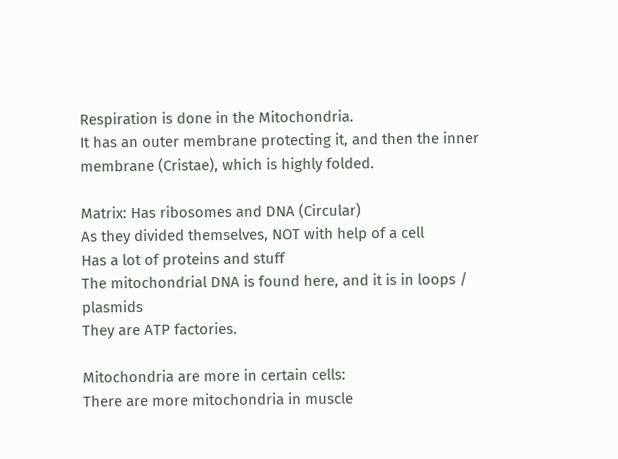Respiration is done in the Mitochondria.
It has an outer membrane protecting it, and then the inner membrane (Cristae), which is highly folded.

Matrix: Has ribosomes and DNA (Circular)
As they divided themselves, NOT with help of a cell
Has a lot of proteins and stuff
The mitochondrial DNA is found here, and it is in loops / plasmids
They are ATP factories.

Mitochondria are more in certain cells:
There are more mitochondria in muscle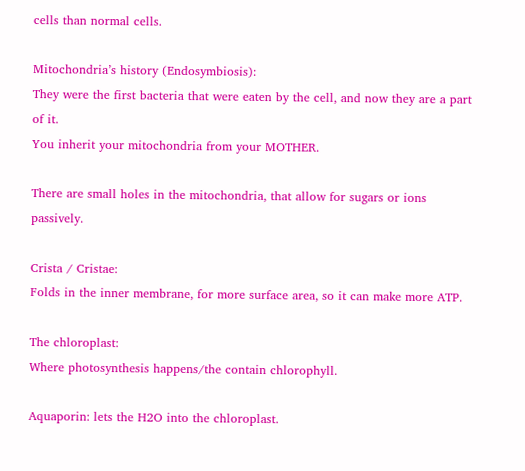cells than normal cells.

Mitochondria’s history (Endosymbiosis):
They were the first bacteria that were eaten by the cell, and now they are a part of it.
You inherit your mitochondria from your MOTHER.

There are small holes in the mitochondria, that allow for sugars or ions passively.

Crista / Cristae:
Folds in the inner membrane, for more surface area, so it can make more ATP.

The chloroplast:
Where photosynthesis happens/the contain chlorophyll.

Aquaporin: lets the H2O into the chloroplast.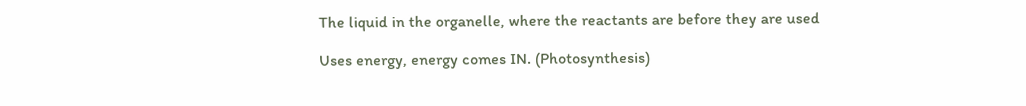The liquid in the organelle, where the reactants are before they are used

Uses energy, energy comes IN. (Photosynthesis)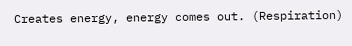Creates energy, energy comes out. (Respiration)